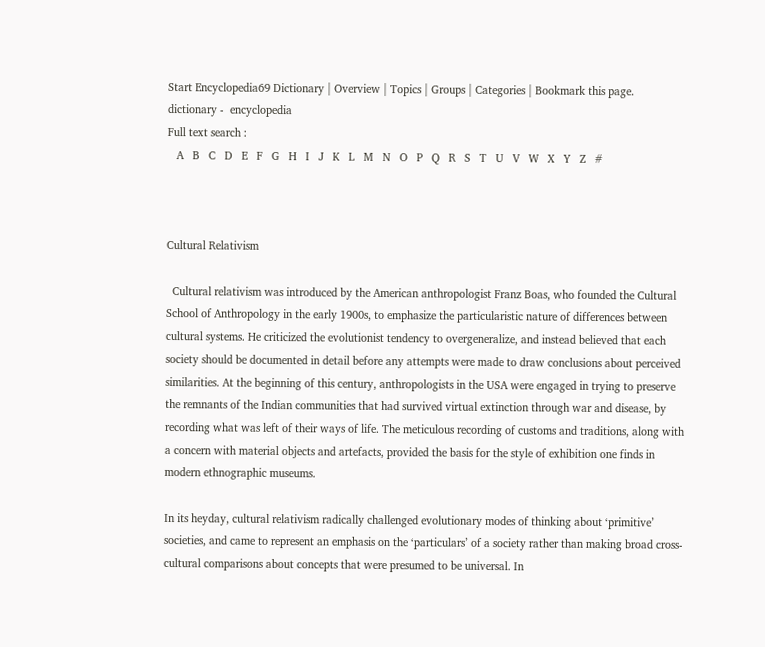Start Encyclopedia69 Dictionary | Overview | Topics | Groups | Categories | Bookmark this page.
dictionary -  encyclopedia
Full text search :
   A   B   C   D   E   F   G   H   I   J   K   L   M   N   O   P   Q   R   S   T   U   V   W   X   Y   Z   #



Cultural Relativism

  Cultural relativism was introduced by the American anthropologist Franz Boas, who founded the Cultural School of Anthropology in the early 1900s, to emphasize the particularistic nature of differences between cultural systems. He criticized the evolutionist tendency to overgeneralize, and instead believed that each society should be documented in detail before any attempts were made to draw conclusions about perceived similarities. At the beginning of this century, anthropologists in the USA were engaged in trying to preserve the remnants of the Indian communities that had survived virtual extinction through war and disease, by recording what was left of their ways of life. The meticulous recording of customs and traditions, along with a concern with material objects and artefacts, provided the basis for the style of exhibition one finds in modern ethnographic museums.

In its heyday, cultural relativism radically challenged evolutionary modes of thinking about ‘primitive’ societies, and came to represent an emphasis on the ‘particulars’ of a society rather than making broad cross-cultural comparisons about concepts that were presumed to be universal. In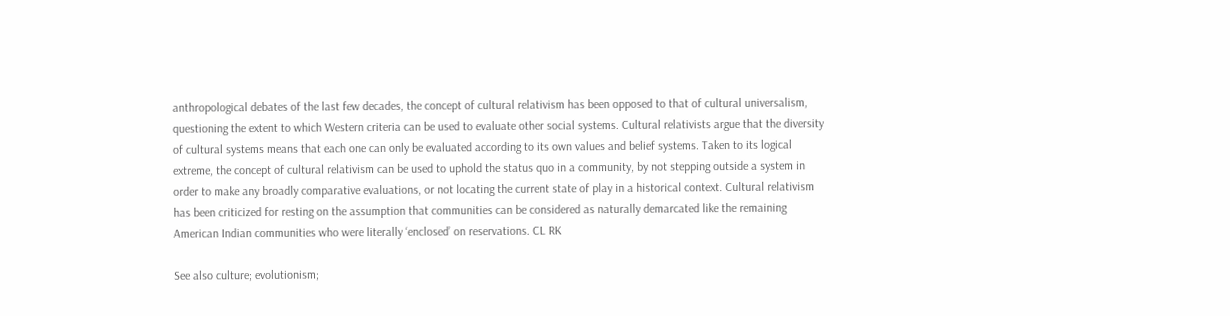anthropological debates of the last few decades, the concept of cultural relativism has been opposed to that of cultural universalism, questioning the extent to which Western criteria can be used to evaluate other social systems. Cultural relativists argue that the diversity of cultural systems means that each one can only be evaluated according to its own values and belief systems. Taken to its logical extreme, the concept of cultural relativism can be used to uphold the status quo in a community, by not stepping outside a system in order to make any broadly comparative evaluations, or not locating the current state of play in a historical context. Cultural relativism has been criticized for resting on the assumption that communities can be considered as naturally demarcated like the remaining American Indian communities who were literally ‘enclosed’ on reservations. CL RK

See also culture; evolutionism;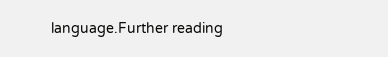language.Further reading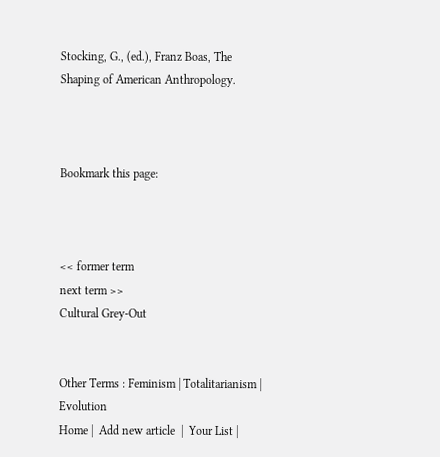Stocking, G., (ed.), Franz Boas, The Shaping of American Anthropology.



Bookmark this page:



<< former term
next term >>
Cultural Grey-Out


Other Terms : Feminism | Totalitarianism | Evolution
Home |  Add new article  |  Your List |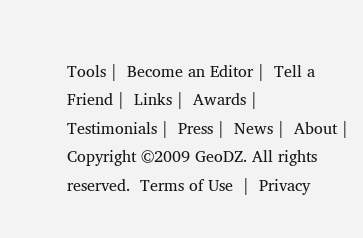Tools |  Become an Editor |  Tell a Friend |  Links |  Awards |  Testimonials |  Press |  News |  About |
Copyright ©2009 GeoDZ. All rights reserved.  Terms of Use  |  Privacy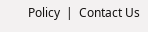Policy  |  Contact Us